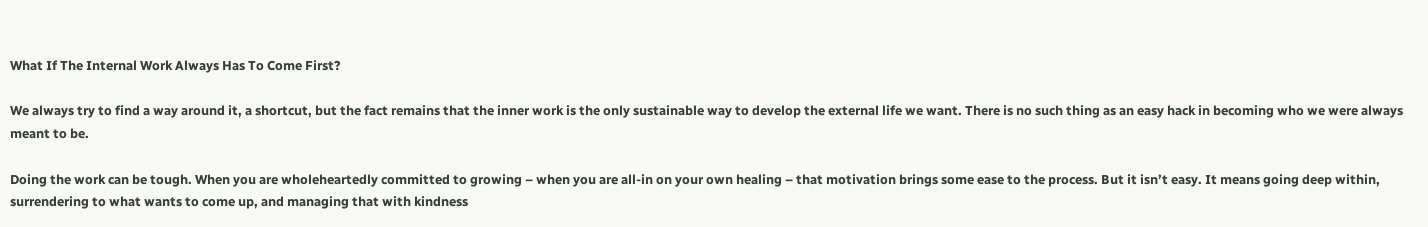What If The Internal Work Always Has To Come First?

We always try to find a way around it, a shortcut, but the fact remains that the inner work is the only sustainable way to develop the external life we want. There is no such thing as an easy hack in becoming who we were always meant to be.

Doing the work can be tough. When you are wholeheartedly committed to growing – when you are all-in on your own healing – that motivation brings some ease to the process. But it isn’t easy. It means going deep within, surrendering to what wants to come up, and managing that with kindness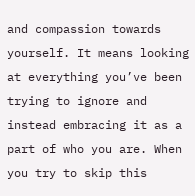and compassion towards yourself. It means looking at everything you’ve been trying to ignore and instead embracing it as a part of who you are. When you try to skip this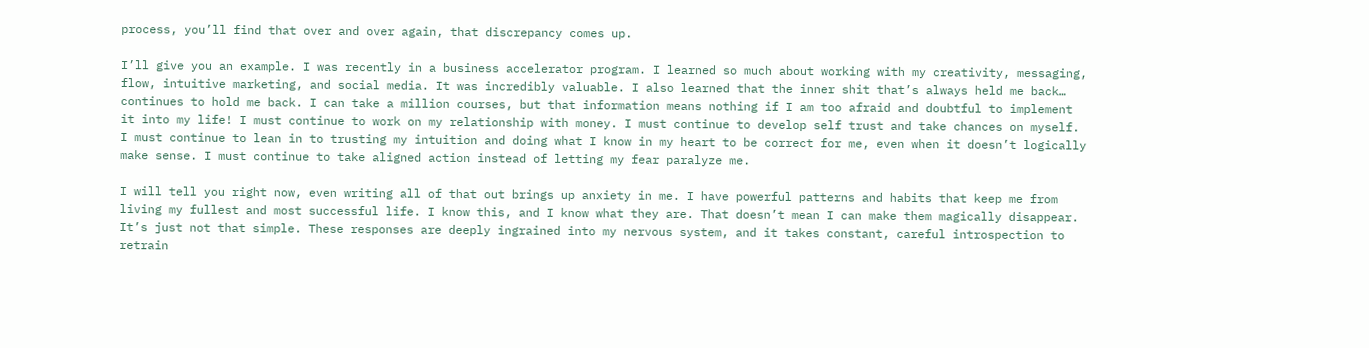process, you’ll find that over and over again, that discrepancy comes up.

I’ll give you an example. I was recently in a business accelerator program. I learned so much about working with my creativity, messaging, flow, intuitive marketing, and social media. It was incredibly valuable. I also learned that the inner shit that’s always held me back… continues to hold me back. I can take a million courses, but that information means nothing if I am too afraid and doubtful to implement it into my life! I must continue to work on my relationship with money. I must continue to develop self trust and take chances on myself. I must continue to lean in to trusting my intuition and doing what I know in my heart to be correct for me, even when it doesn’t logically make sense. I must continue to take aligned action instead of letting my fear paralyze me.

I will tell you right now, even writing all of that out brings up anxiety in me. I have powerful patterns and habits that keep me from living my fullest and most successful life. I know this, and I know what they are. That doesn’t mean I can make them magically disappear. It’s just not that simple. These responses are deeply ingrained into my nervous system, and it takes constant, careful introspection to retrain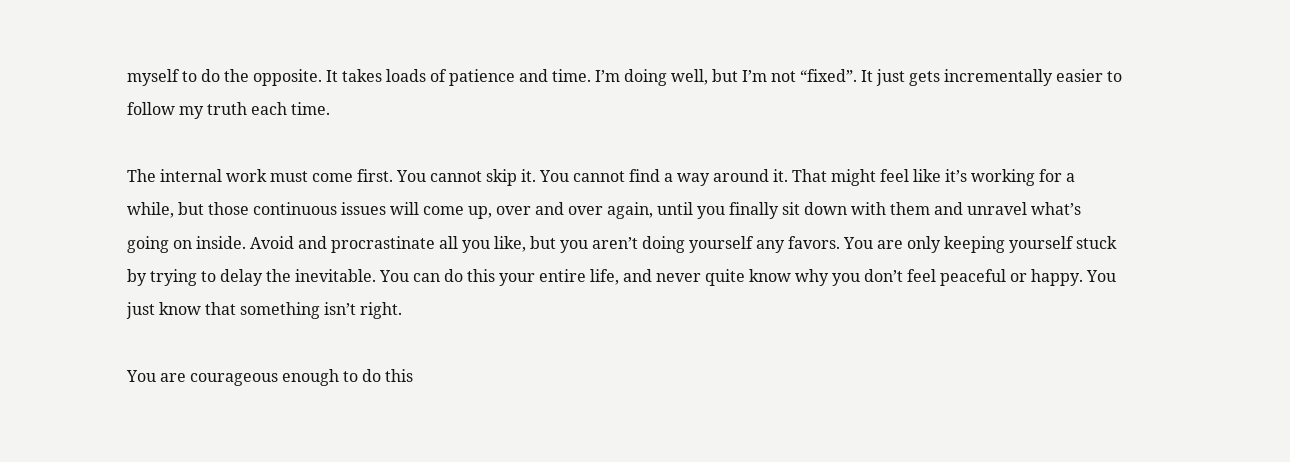myself to do the opposite. It takes loads of patience and time. I’m doing well, but I’m not “fixed”. It just gets incrementally easier to follow my truth each time.

The internal work must come first. You cannot skip it. You cannot find a way around it. That might feel like it’s working for a while, but those continuous issues will come up, over and over again, until you finally sit down with them and unravel what’s going on inside. Avoid and procrastinate all you like, but you aren’t doing yourself any favors. You are only keeping yourself stuck by trying to delay the inevitable. You can do this your entire life, and never quite know why you don’t feel peaceful or happy. You just know that something isn’t right.

You are courageous enough to do this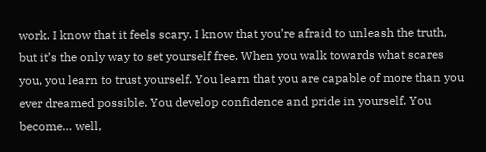work. I know that it feels scary. I know that you’re afraid to unleash the truth, but it’s the only way to set yourself free. When you walk towards what scares you, you learn to trust yourself. You learn that you are capable of more than you ever dreamed possible. You develop confidence and pride in yourself. You become… well,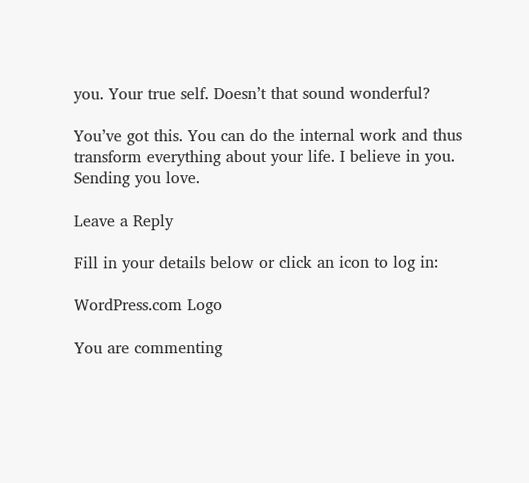you. Your true self. Doesn’t that sound wonderful?

You’ve got this. You can do the internal work and thus transform everything about your life. I believe in you. Sending you love.

Leave a Reply

Fill in your details below or click an icon to log in:

WordPress.com Logo

You are commenting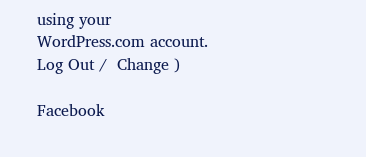using your WordPress.com account. Log Out /  Change )

Facebook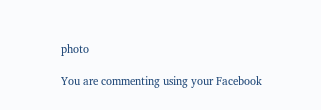photo

You are commenting using your Facebook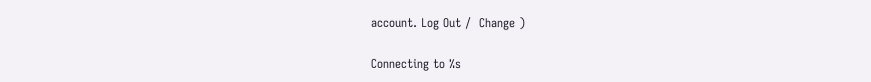account. Log Out /  Change )

Connecting to %s